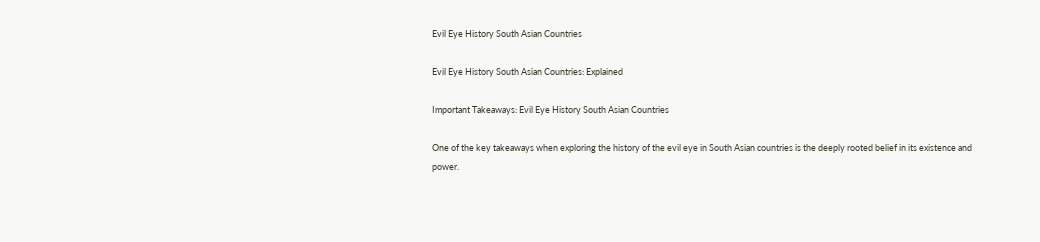Evil Eye History South Asian Countries

Evil Eye History South Asian Countries: Explained

Important Takeaways: Evil Eye History South Asian Countries

One of the key takeaways when exploring the history of the evil eye in South Asian countries is the deeply rooted belief in its existence and power.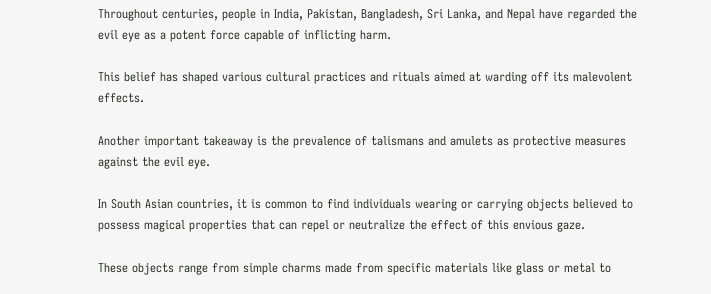Throughout centuries, people in India, Pakistan, Bangladesh, Sri Lanka, and Nepal have regarded the evil eye as a potent force capable of inflicting harm.

This belief has shaped various cultural practices and rituals aimed at warding off its malevolent effects.

Another important takeaway is the prevalence of talismans and amulets as protective measures against the evil eye.

In South Asian countries, it is common to find individuals wearing or carrying objects believed to possess magical properties that can repel or neutralize the effect of this envious gaze.

These objects range from simple charms made from specific materials like glass or metal to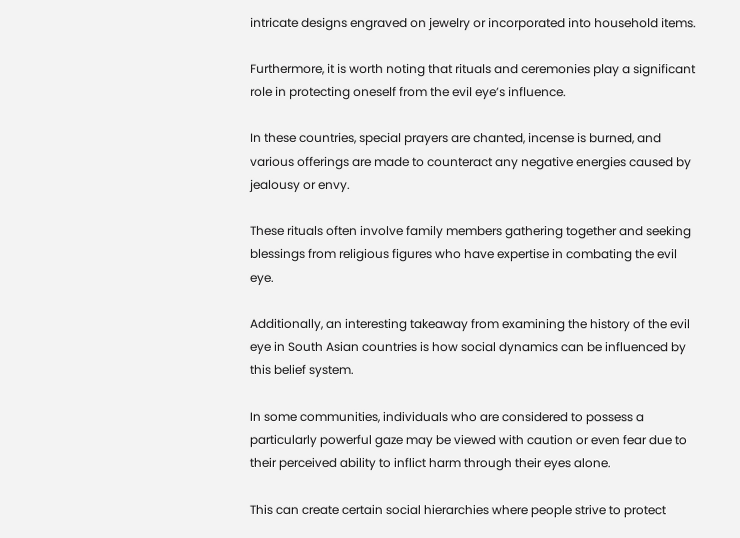intricate designs engraved on jewelry or incorporated into household items.

Furthermore, it is worth noting that rituals and ceremonies play a significant role in protecting oneself from the evil eye’s influence.

In these countries, special prayers are chanted, incense is burned, and various offerings are made to counteract any negative energies caused by jealousy or envy.

These rituals often involve family members gathering together and seeking blessings from religious figures who have expertise in combating the evil eye.

Additionally, an interesting takeaway from examining the history of the evil eye in South Asian countries is how social dynamics can be influenced by this belief system.

In some communities, individuals who are considered to possess a particularly powerful gaze may be viewed with caution or even fear due to their perceived ability to inflict harm through their eyes alone.

This can create certain social hierarchies where people strive to protect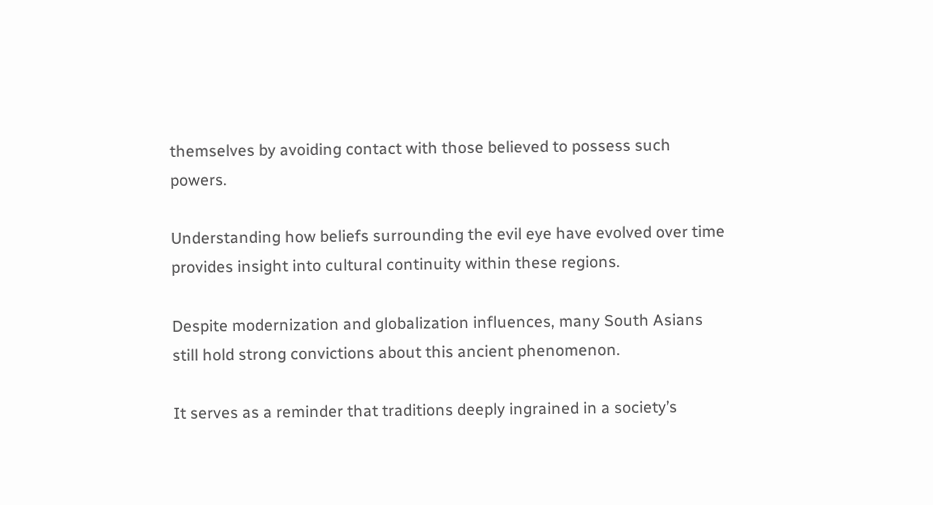themselves by avoiding contact with those believed to possess such powers.

Understanding how beliefs surrounding the evil eye have evolved over time provides insight into cultural continuity within these regions.

Despite modernization and globalization influences, many South Asians still hold strong convictions about this ancient phenomenon.

It serves as a reminder that traditions deeply ingrained in a society’s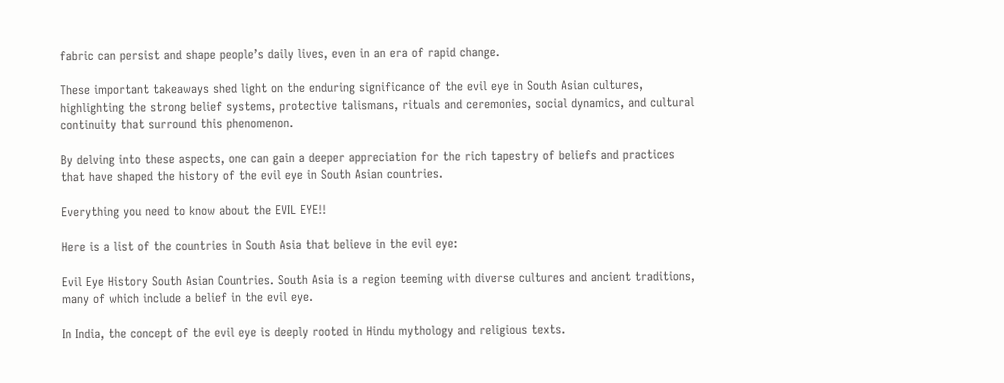fabric can persist and shape people’s daily lives, even in an era of rapid change.

These important takeaways shed light on the enduring significance of the evil eye in South Asian cultures, highlighting the strong belief systems, protective talismans, rituals and ceremonies, social dynamics, and cultural continuity that surround this phenomenon.

By delving into these aspects, one can gain a deeper appreciation for the rich tapestry of beliefs and practices that have shaped the history of the evil eye in South Asian countries.

Everything you need to know about the EVIL EYE!!

Here is a list of the countries in South Asia that believe in the evil eye:

Evil Eye History South Asian Countries. South Asia is a region teeming with diverse cultures and ancient traditions, many of which include a belief in the evil eye.

In India, the concept of the evil eye is deeply rooted in Hindu mythology and religious texts.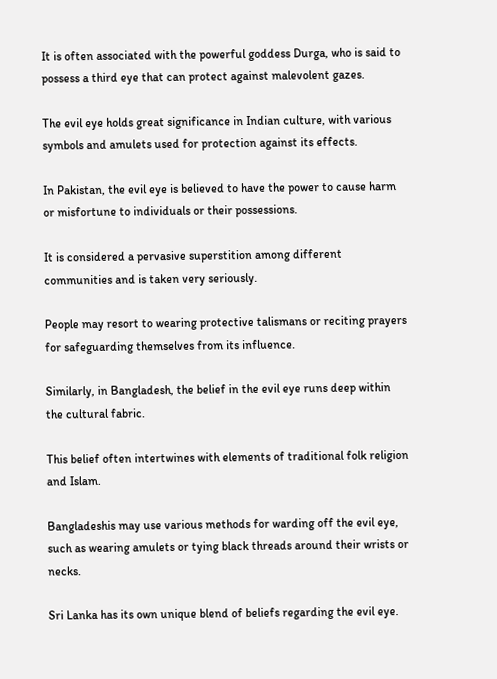It is often associated with the powerful goddess Durga, who is said to possess a third eye that can protect against malevolent gazes.

The evil eye holds great significance in Indian culture, with various symbols and amulets used for protection against its effects.

In Pakistan, the evil eye is believed to have the power to cause harm or misfortune to individuals or their possessions.

It is considered a pervasive superstition among different communities and is taken very seriously.

People may resort to wearing protective talismans or reciting prayers for safeguarding themselves from its influence.

Similarly, in Bangladesh, the belief in the evil eye runs deep within the cultural fabric.

This belief often intertwines with elements of traditional folk religion and Islam.

Bangladeshis may use various methods for warding off the evil eye, such as wearing amulets or tying black threads around their wrists or necks.

Sri Lanka has its own unique blend of beliefs regarding the evil eye.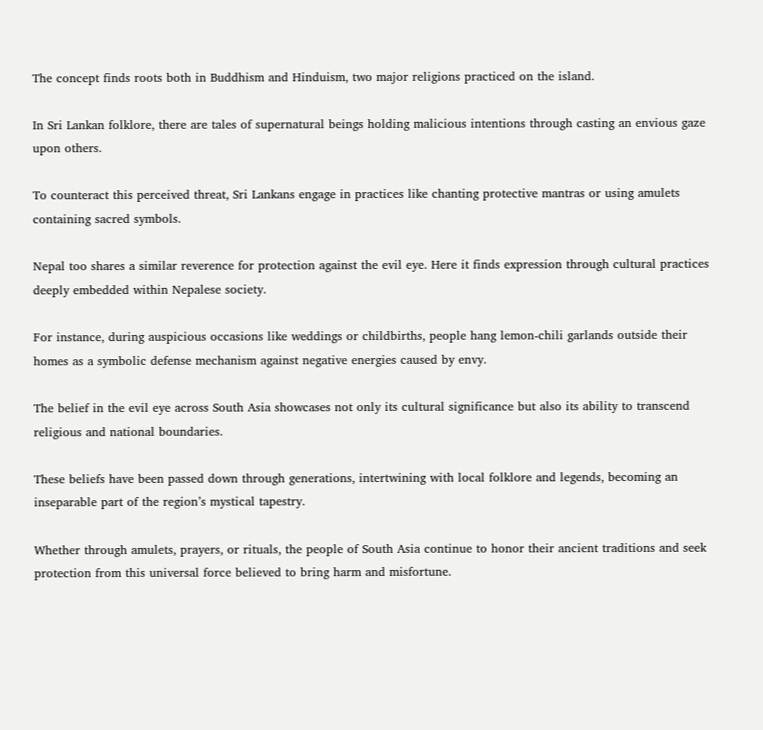The concept finds roots both in Buddhism and Hinduism, two major religions practiced on the island.

In Sri Lankan folklore, there are tales of supernatural beings holding malicious intentions through casting an envious gaze upon others.

To counteract this perceived threat, Sri Lankans engage in practices like chanting protective mantras or using amulets containing sacred symbols.

Nepal too shares a similar reverence for protection against the evil eye. Here it finds expression through cultural practices deeply embedded within Nepalese society.

For instance, during auspicious occasions like weddings or childbirths, people hang lemon-chili garlands outside their homes as a symbolic defense mechanism against negative energies caused by envy.

The belief in the evil eye across South Asia showcases not only its cultural significance but also its ability to transcend religious and national boundaries.

These beliefs have been passed down through generations, intertwining with local folklore and legends, becoming an inseparable part of the region’s mystical tapestry.

Whether through amulets, prayers, or rituals, the people of South Asia continue to honor their ancient traditions and seek protection from this universal force believed to bring harm and misfortune.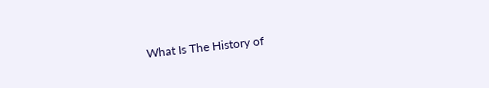What Is The History of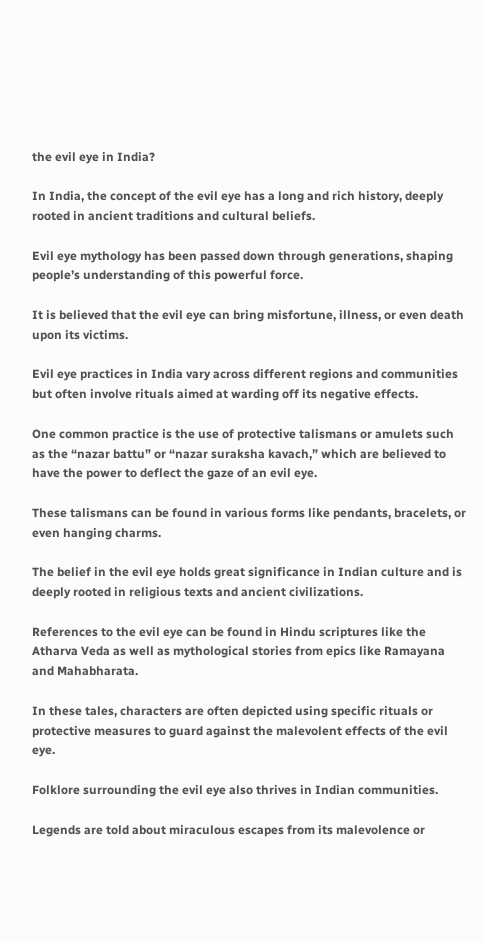the evil eye in India?

In India, the concept of the evil eye has a long and rich history, deeply rooted in ancient traditions and cultural beliefs.

Evil eye mythology has been passed down through generations, shaping people’s understanding of this powerful force.

It is believed that the evil eye can bring misfortune, illness, or even death upon its victims.

Evil eye practices in India vary across different regions and communities but often involve rituals aimed at warding off its negative effects.

One common practice is the use of protective talismans or amulets such as the “nazar battu” or “nazar suraksha kavach,” which are believed to have the power to deflect the gaze of an evil eye.

These talismans can be found in various forms like pendants, bracelets, or even hanging charms.

The belief in the evil eye holds great significance in Indian culture and is deeply rooted in religious texts and ancient civilizations.

References to the evil eye can be found in Hindu scriptures like the Atharva Veda as well as mythological stories from epics like Ramayana and Mahabharata.

In these tales, characters are often depicted using specific rituals or protective measures to guard against the malevolent effects of the evil eye.

Folklore surrounding the evil eye also thrives in Indian communities.

Legends are told about miraculous escapes from its malevolence or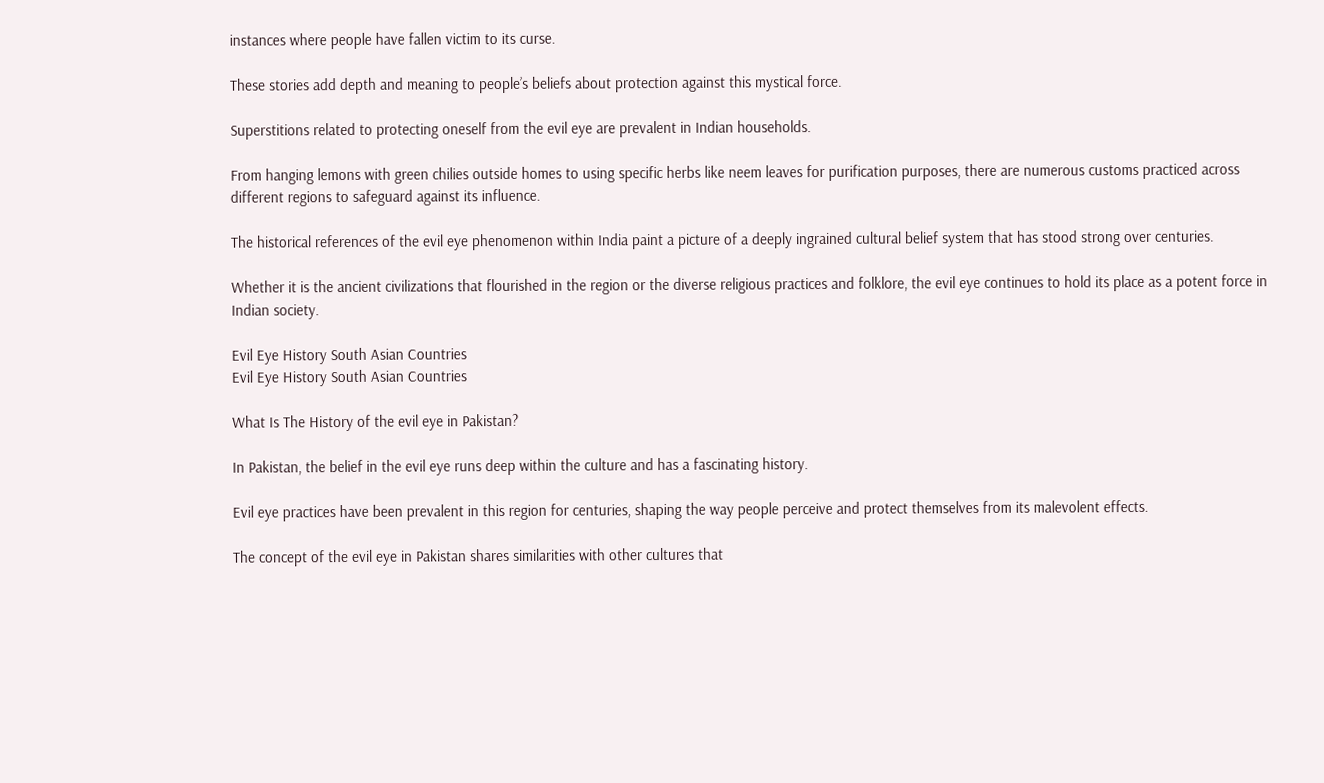instances where people have fallen victim to its curse.

These stories add depth and meaning to people’s beliefs about protection against this mystical force.

Superstitions related to protecting oneself from the evil eye are prevalent in Indian households.

From hanging lemons with green chilies outside homes to using specific herbs like neem leaves for purification purposes, there are numerous customs practiced across different regions to safeguard against its influence.

The historical references of the evil eye phenomenon within India paint a picture of a deeply ingrained cultural belief system that has stood strong over centuries.

Whether it is the ancient civilizations that flourished in the region or the diverse religious practices and folklore, the evil eye continues to hold its place as a potent force in Indian society.

Evil Eye History South Asian Countries
Evil Eye History South Asian Countries

What Is The History of the evil eye in Pakistan?

In Pakistan, the belief in the evil eye runs deep within the culture and has a fascinating history.

Evil eye practices have been prevalent in this region for centuries, shaping the way people perceive and protect themselves from its malevolent effects.

The concept of the evil eye in Pakistan shares similarities with other cultures that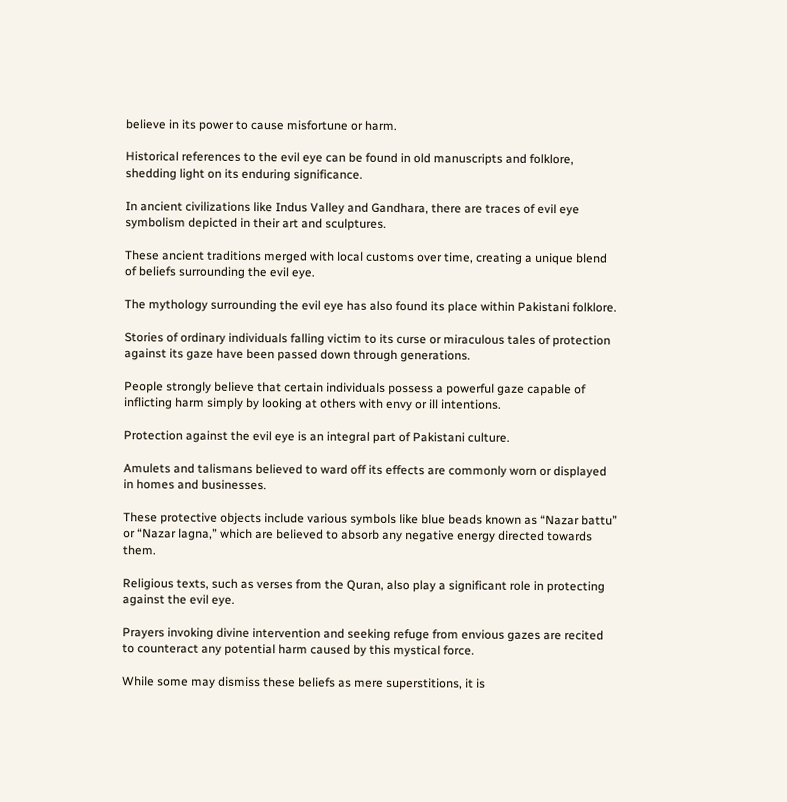believe in its power to cause misfortune or harm.

Historical references to the evil eye can be found in old manuscripts and folklore, shedding light on its enduring significance.

In ancient civilizations like Indus Valley and Gandhara, there are traces of evil eye symbolism depicted in their art and sculptures.

These ancient traditions merged with local customs over time, creating a unique blend of beliefs surrounding the evil eye.

The mythology surrounding the evil eye has also found its place within Pakistani folklore.

Stories of ordinary individuals falling victim to its curse or miraculous tales of protection against its gaze have been passed down through generations.

People strongly believe that certain individuals possess a powerful gaze capable of inflicting harm simply by looking at others with envy or ill intentions.

Protection against the evil eye is an integral part of Pakistani culture.

Amulets and talismans believed to ward off its effects are commonly worn or displayed in homes and businesses.

These protective objects include various symbols like blue beads known as “Nazar battu” or “Nazar lagna,” which are believed to absorb any negative energy directed towards them.

Religious texts, such as verses from the Quran, also play a significant role in protecting against the evil eye.

Prayers invoking divine intervention and seeking refuge from envious gazes are recited to counteract any potential harm caused by this mystical force.

While some may dismiss these beliefs as mere superstitions, it is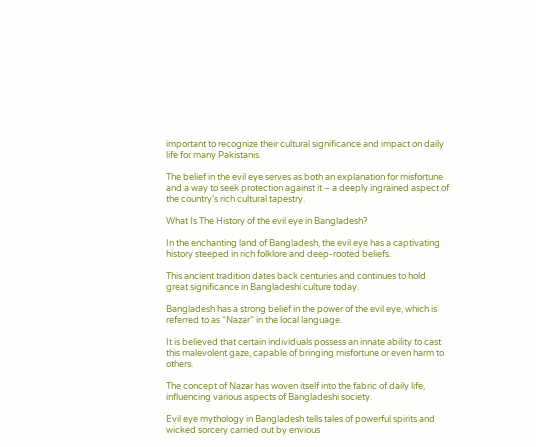important to recognize their cultural significance and impact on daily life for many Pakistanis.

The belief in the evil eye serves as both an explanation for misfortune and a way to seek protection against it – a deeply ingrained aspect of the country’s rich cultural tapestry.

What Is The History of the evil eye in Bangladesh?

In the enchanting land of Bangladesh, the evil eye has a captivating history steeped in rich folklore and deep-rooted beliefs.

This ancient tradition dates back centuries and continues to hold great significance in Bangladeshi culture today.

Bangladesh has a strong belief in the power of the evil eye, which is referred to as “Nazar” in the local language.

It is believed that certain individuals possess an innate ability to cast this malevolent gaze, capable of bringing misfortune or even harm to others.

The concept of Nazar has woven itself into the fabric of daily life, influencing various aspects of Bangladeshi society.

Evil eye mythology in Bangladesh tells tales of powerful spirits and wicked sorcery carried out by envious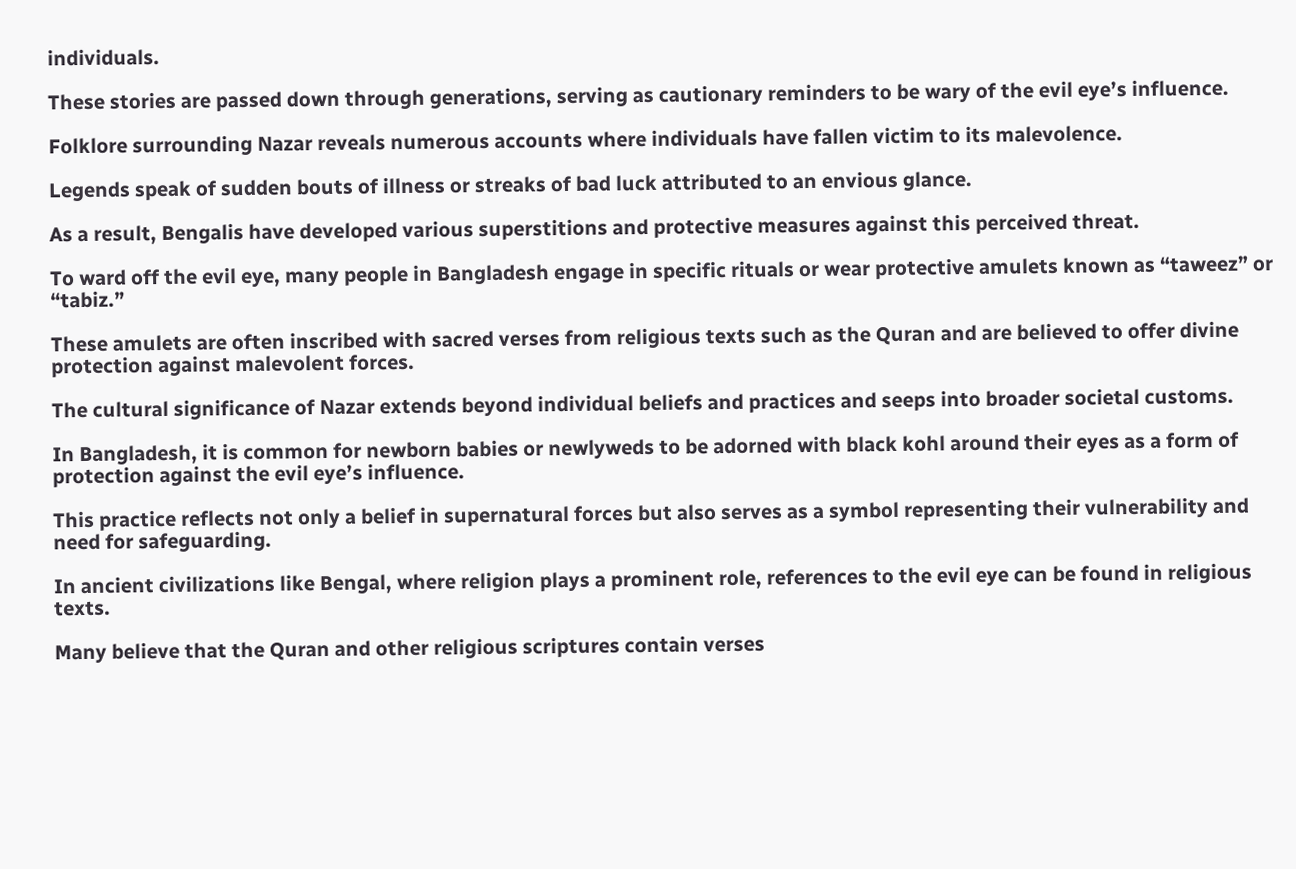individuals.

These stories are passed down through generations, serving as cautionary reminders to be wary of the evil eye’s influence.

Folklore surrounding Nazar reveals numerous accounts where individuals have fallen victim to its malevolence.

Legends speak of sudden bouts of illness or streaks of bad luck attributed to an envious glance.

As a result, Bengalis have developed various superstitions and protective measures against this perceived threat.

To ward off the evil eye, many people in Bangladesh engage in specific rituals or wear protective amulets known as “taweez” or “tabiz.”

These amulets are often inscribed with sacred verses from religious texts such as the Quran and are believed to offer divine protection against malevolent forces.

The cultural significance of Nazar extends beyond individual beliefs and practices and seeps into broader societal customs.

In Bangladesh, it is common for newborn babies or newlyweds to be adorned with black kohl around their eyes as a form of protection against the evil eye’s influence.

This practice reflects not only a belief in supernatural forces but also serves as a symbol representing their vulnerability and need for safeguarding.

In ancient civilizations like Bengal, where religion plays a prominent role, references to the evil eye can be found in religious texts.

Many believe that the Quran and other religious scriptures contain verses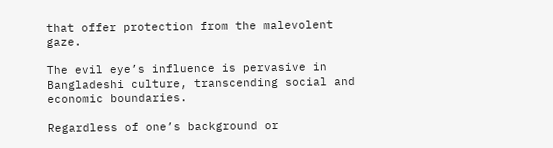that offer protection from the malevolent gaze.

The evil eye’s influence is pervasive in Bangladeshi culture, transcending social and economic boundaries.

Regardless of one’s background or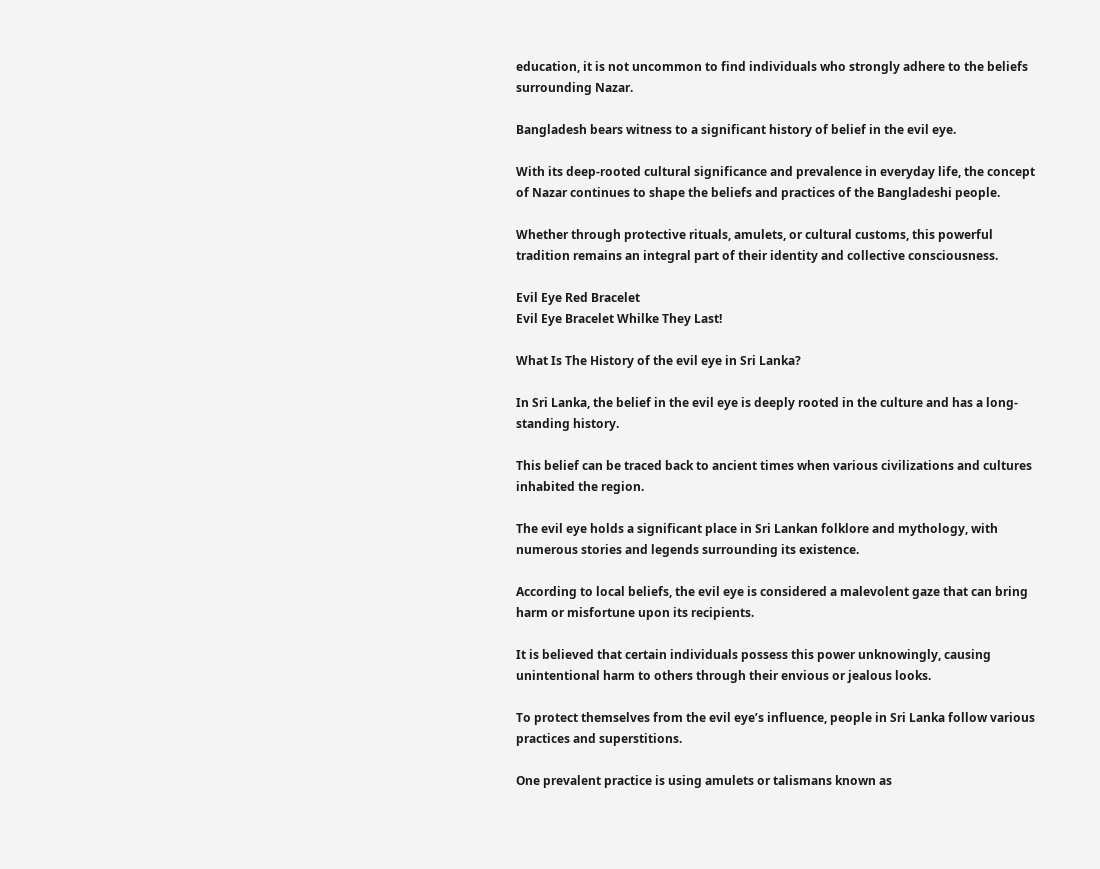education, it is not uncommon to find individuals who strongly adhere to the beliefs surrounding Nazar.

Bangladesh bears witness to a significant history of belief in the evil eye.

With its deep-rooted cultural significance and prevalence in everyday life, the concept of Nazar continues to shape the beliefs and practices of the Bangladeshi people.

Whether through protective rituals, amulets, or cultural customs, this powerful tradition remains an integral part of their identity and collective consciousness.

Evil Eye Red Bracelet
Evil Eye Bracelet Whilke They Last!

What Is The History of the evil eye in Sri Lanka?

In Sri Lanka, the belief in the evil eye is deeply rooted in the culture and has a long-standing history.

This belief can be traced back to ancient times when various civilizations and cultures inhabited the region.

The evil eye holds a significant place in Sri Lankan folklore and mythology, with numerous stories and legends surrounding its existence.

According to local beliefs, the evil eye is considered a malevolent gaze that can bring harm or misfortune upon its recipients.

It is believed that certain individuals possess this power unknowingly, causing unintentional harm to others through their envious or jealous looks.

To protect themselves from the evil eye’s influence, people in Sri Lanka follow various practices and superstitions.

One prevalent practice is using amulets or talismans known as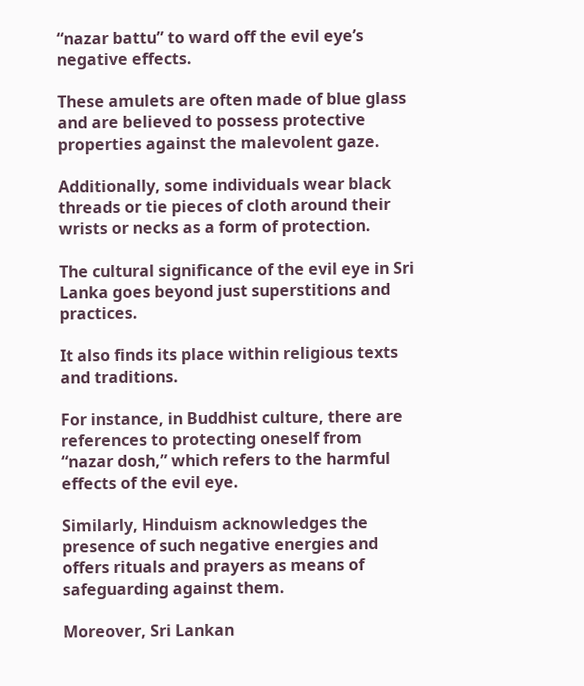“nazar battu” to ward off the evil eye’s negative effects.

These amulets are often made of blue glass and are believed to possess protective properties against the malevolent gaze.

Additionally, some individuals wear black threads or tie pieces of cloth around their wrists or necks as a form of protection.

The cultural significance of the evil eye in Sri Lanka goes beyond just superstitions and practices.

It also finds its place within religious texts and traditions.

For instance, in Buddhist culture, there are references to protecting oneself from “nazar dosh,” which refers to the harmful effects of the evil eye.

Similarly, Hinduism acknowledges the presence of such negative energies and offers rituals and prayers as means of safeguarding against them.

Moreover, Sri Lankan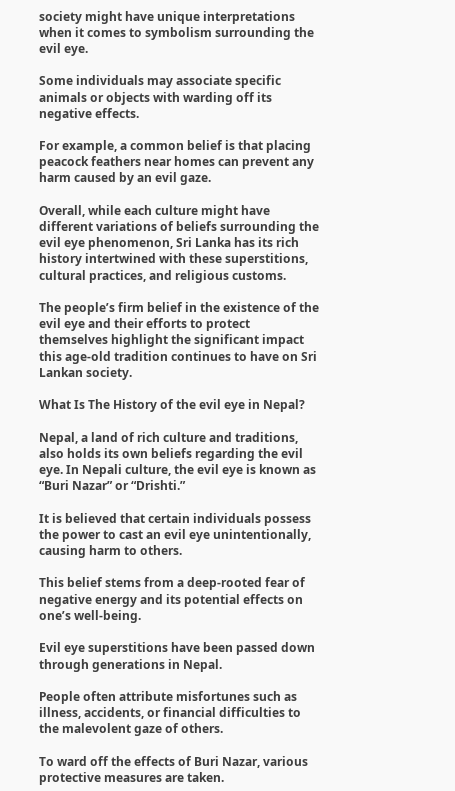society might have unique interpretations when it comes to symbolism surrounding the evil eye.

Some individuals may associate specific animals or objects with warding off its negative effects.

For example, a common belief is that placing peacock feathers near homes can prevent any harm caused by an evil gaze.

Overall, while each culture might have different variations of beliefs surrounding the evil eye phenomenon, Sri Lanka has its rich history intertwined with these superstitions, cultural practices, and religious customs.

The people’s firm belief in the existence of the evil eye and their efforts to protect themselves highlight the significant impact this age-old tradition continues to have on Sri Lankan society.

What Is The History of the evil eye in Nepal?

Nepal, a land of rich culture and traditions, also holds its own beliefs regarding the evil eye. In Nepali culture, the evil eye is known as “Buri Nazar” or “Drishti.”

It is believed that certain individuals possess the power to cast an evil eye unintentionally, causing harm to others.

This belief stems from a deep-rooted fear of negative energy and its potential effects on one’s well-being.

Evil eye superstitions have been passed down through generations in Nepal.

People often attribute misfortunes such as illness, accidents, or financial difficulties to the malevolent gaze of others.

To ward off the effects of Buri Nazar, various protective measures are taken.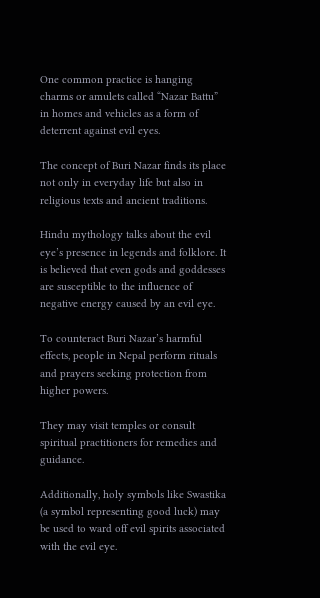One common practice is hanging charms or amulets called “Nazar Battu” in homes and vehicles as a form of deterrent against evil eyes.

The concept of Buri Nazar finds its place not only in everyday life but also in religious texts and ancient traditions.

Hindu mythology talks about the evil eye’s presence in legends and folklore. It is believed that even gods and goddesses are susceptible to the influence of negative energy caused by an evil eye.

To counteract Buri Nazar’s harmful effects, people in Nepal perform rituals and prayers seeking protection from higher powers.

They may visit temples or consult spiritual practitioners for remedies and guidance.

Additionally, holy symbols like Swastika (a symbol representing good luck) may be used to ward off evil spirits associated with the evil eye.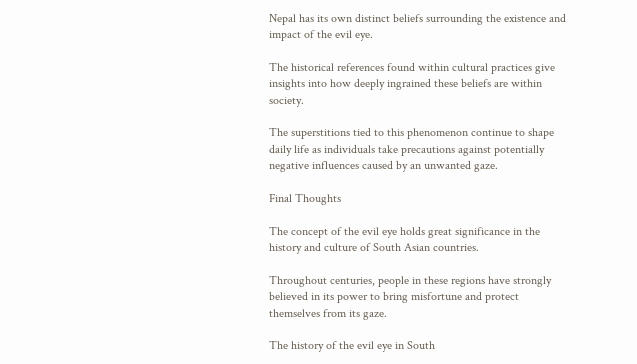Nepal has its own distinct beliefs surrounding the existence and impact of the evil eye.

The historical references found within cultural practices give insights into how deeply ingrained these beliefs are within society.

The superstitions tied to this phenomenon continue to shape daily life as individuals take precautions against potentially negative influences caused by an unwanted gaze.

Final Thoughts

The concept of the evil eye holds great significance in the history and culture of South Asian countries.

Throughout centuries, people in these regions have strongly believed in its power to bring misfortune and protect themselves from its gaze.

The history of the evil eye in South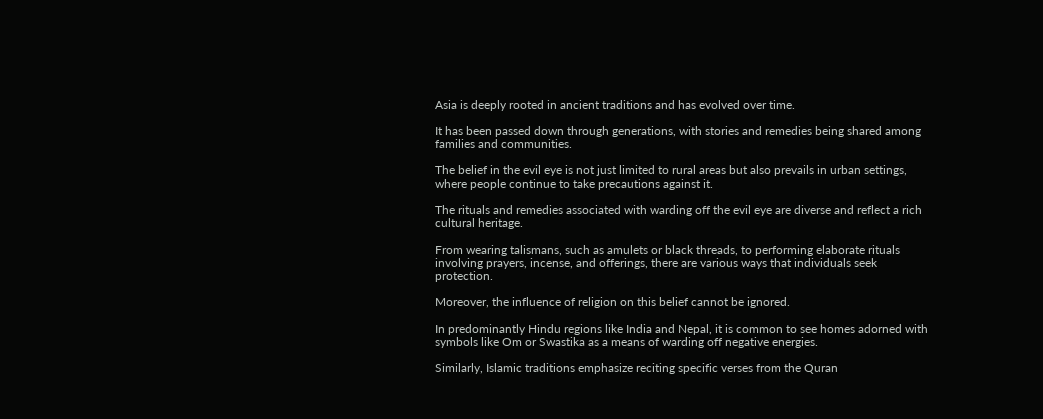Asia is deeply rooted in ancient traditions and has evolved over time.

It has been passed down through generations, with stories and remedies being shared among families and communities.

The belief in the evil eye is not just limited to rural areas but also prevails in urban settings, where people continue to take precautions against it.

The rituals and remedies associated with warding off the evil eye are diverse and reflect a rich cultural heritage.

From wearing talismans, such as amulets or black threads, to performing elaborate rituals involving prayers, incense, and offerings, there are various ways that individuals seek protection.

Moreover, the influence of religion on this belief cannot be ignored.

In predominantly Hindu regions like India and Nepal, it is common to see homes adorned with symbols like Om or Swastika as a means of warding off negative energies.

Similarly, Islamic traditions emphasize reciting specific verses from the Quran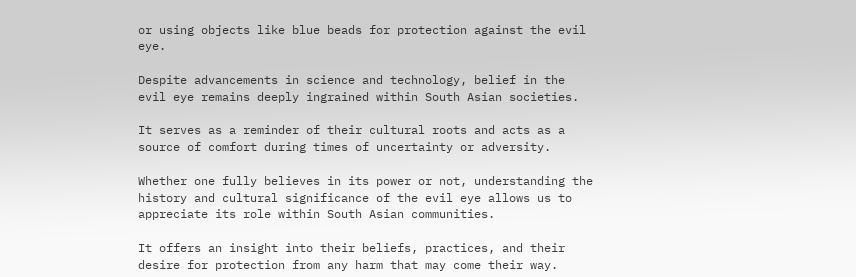or using objects like blue beads for protection against the evil eye.

Despite advancements in science and technology, belief in the evil eye remains deeply ingrained within South Asian societies.

It serves as a reminder of their cultural roots and acts as a source of comfort during times of uncertainty or adversity.

Whether one fully believes in its power or not, understanding the history and cultural significance of the evil eye allows us to appreciate its role within South Asian communities.

It offers an insight into their beliefs, practices, and their desire for protection from any harm that may come their way.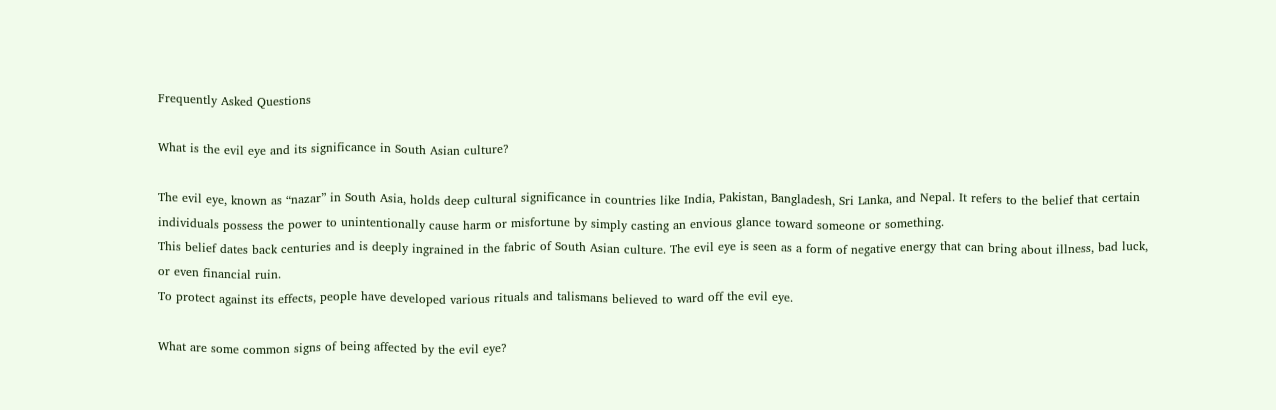Frequently Asked Questions

What is the evil eye and its significance in South Asian culture?

The evil eye, known as “nazar” in South Asia, holds deep cultural significance in countries like India, Pakistan, Bangladesh, Sri Lanka, and Nepal. It refers to the belief that certain individuals possess the power to unintentionally cause harm or misfortune by simply casting an envious glance toward someone or something.
This belief dates back centuries and is deeply ingrained in the fabric of South Asian culture. The evil eye is seen as a form of negative energy that can bring about illness, bad luck, or even financial ruin.
To protect against its effects, people have developed various rituals and talismans believed to ward off the evil eye.

What are some common signs of being affected by the evil eye?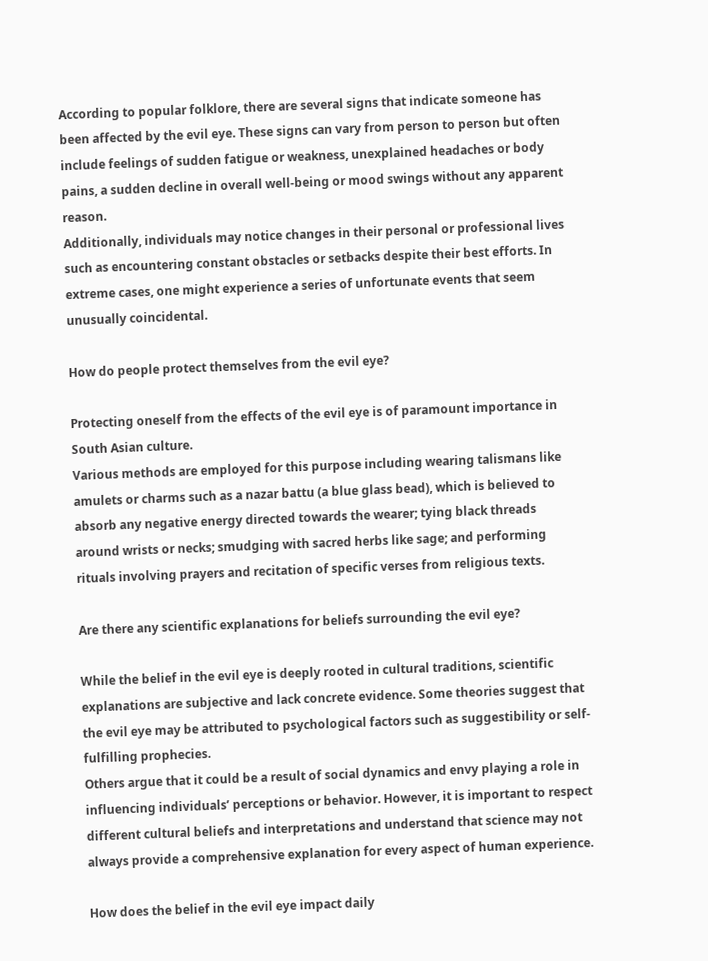According to popular folklore, there are several signs that indicate someone has been affected by the evil eye. These signs can vary from person to person but often include feelings of sudden fatigue or weakness, unexplained headaches or body pains, a sudden decline in overall well-being or mood swings without any apparent reason.
Additionally, individuals may notice changes in their personal or professional lives such as encountering constant obstacles or setbacks despite their best efforts. In extreme cases, one might experience a series of unfortunate events that seem unusually coincidental.

How do people protect themselves from the evil eye?

Protecting oneself from the effects of the evil eye is of paramount importance in South Asian culture.
Various methods are employed for this purpose including wearing talismans like amulets or charms such as a nazar battu (a blue glass bead), which is believed to absorb any negative energy directed towards the wearer; tying black threads around wrists or necks; smudging with sacred herbs like sage; and performing rituals involving prayers and recitation of specific verses from religious texts.

Are there any scientific explanations for beliefs surrounding the evil eye?

While the belief in the evil eye is deeply rooted in cultural traditions, scientific explanations are subjective and lack concrete evidence. Some theories suggest that the evil eye may be attributed to psychological factors such as suggestibility or self-fulfilling prophecies.
Others argue that it could be a result of social dynamics and envy playing a role in influencing individuals’ perceptions or behavior. However, it is important to respect different cultural beliefs and interpretations and understand that science may not always provide a comprehensive explanation for every aspect of human experience.

How does the belief in the evil eye impact daily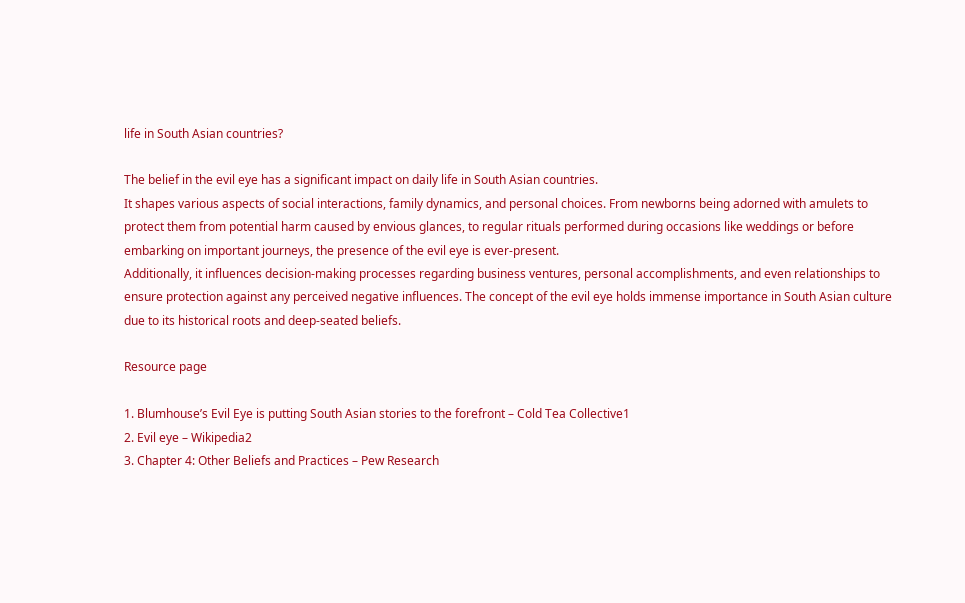life in South Asian countries?

The belief in the evil eye has a significant impact on daily life in South Asian countries.
It shapes various aspects of social interactions, family dynamics, and personal choices. From newborns being adorned with amulets to protect them from potential harm caused by envious glances, to regular rituals performed during occasions like weddings or before embarking on important journeys, the presence of the evil eye is ever-present.
Additionally, it influences decision-making processes regarding business ventures, personal accomplishments, and even relationships to ensure protection against any perceived negative influences. The concept of the evil eye holds immense importance in South Asian culture due to its historical roots and deep-seated beliefs.

Resource page

1. Blumhouse’s Evil Eye is putting South Asian stories to the forefront – Cold Tea Collective1
2. Evil eye – Wikipedia2
3. Chapter 4: Other Beliefs and Practices – Pew Research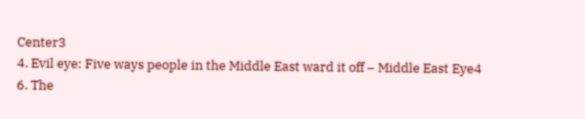Center3
4. Evil eye: Five ways people in the Middle East ward it off – Middle East Eye4
6. The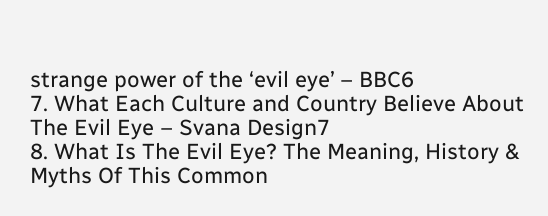strange power of the ‘evil eye’ – BBC6
7. What Each Culture and Country Believe About The Evil Eye – Svana Design7
8. What Is The Evil Eye? The Meaning, History & Myths Of This Common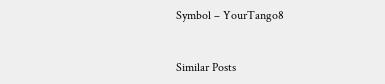Symbol – YourTango8


Similar Posts